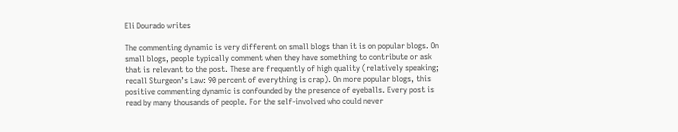Eli Dourado writes

The commenting dynamic is very different on small blogs than it is on popular blogs. On small blogs, people typically comment when they have something to contribute or ask that is relevant to the post. These are frequently of high quality (relatively speaking; recall Sturgeon’s Law: 90 percent of everything is crap). On more popular blogs, this positive commenting dynamic is confounded by the presence of eyeballs. Every post is read by many thousands of people. For the self-involved who could never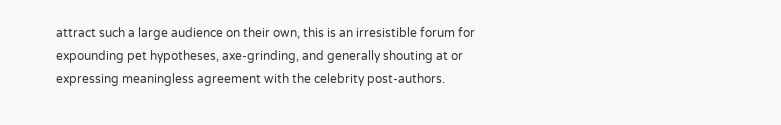attract such a large audience on their own, this is an irresistible forum for expounding pet hypotheses, axe-grinding, and generally shouting at or expressing meaningless agreement with the celebrity post-authors.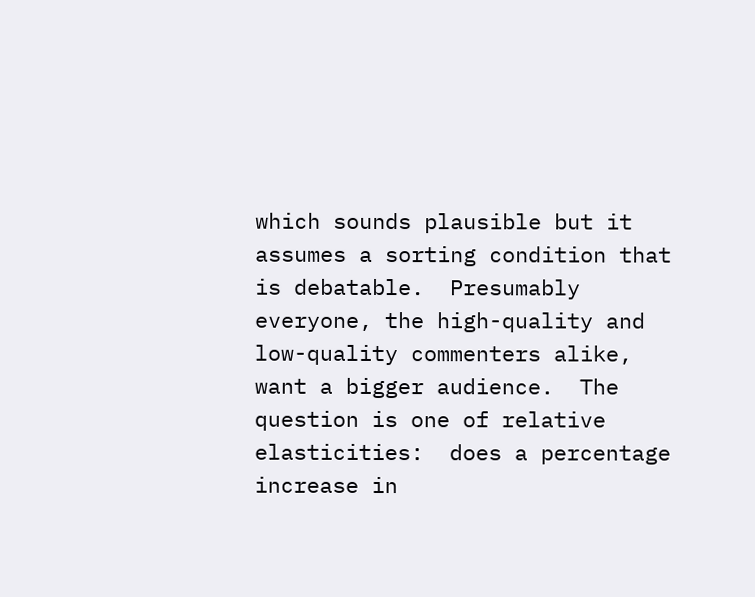which sounds plausible but it assumes a sorting condition that is debatable.  Presumably everyone, the high-quality and low-quality commenters alike, want a bigger audience.  The question is one of relative elasticities:  does a percentage increase in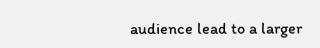audience lead to a larger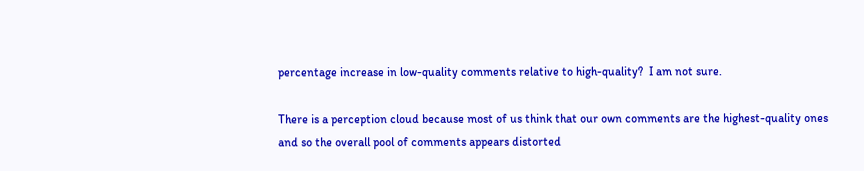percentage increase in low-quality comments relative to high-quality?  I am not sure.

There is a perception cloud because most of us think that our own comments are the highest-quality ones and so the overall pool of comments appears distorted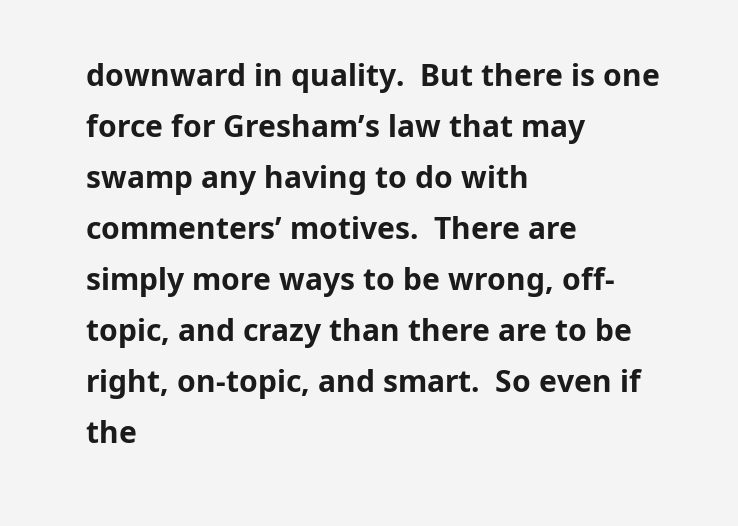downward in quality.  But there is one force for Gresham’s law that may swamp any having to do with commenters’ motives.  There are simply more ways to be wrong, off-topic, and crazy than there are to be right, on-topic, and smart.  So even if the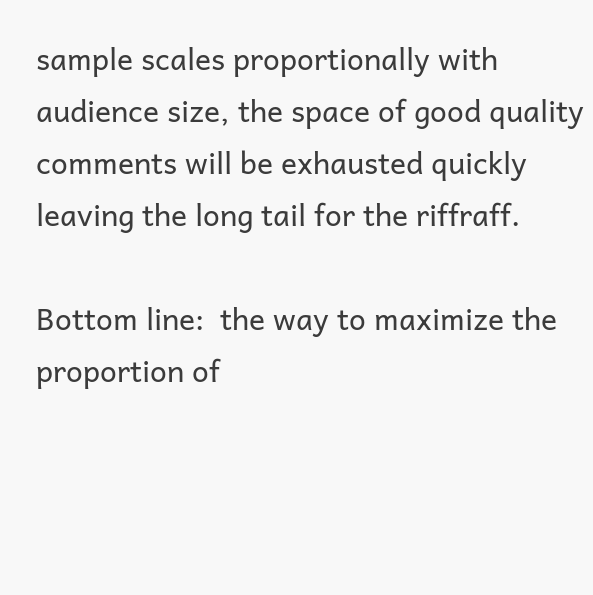sample scales proportionally with audience size, the space of good quality comments will be exhausted quickly leaving the long tail for the riffraff.

Bottom line:  the way to maximize the proportion of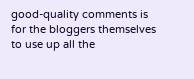good-quality comments is for the bloggers themselves to use up all the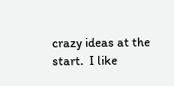crazy ideas at the start.  I like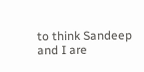to think Sandeep and I are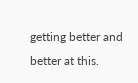getting better and better at this.